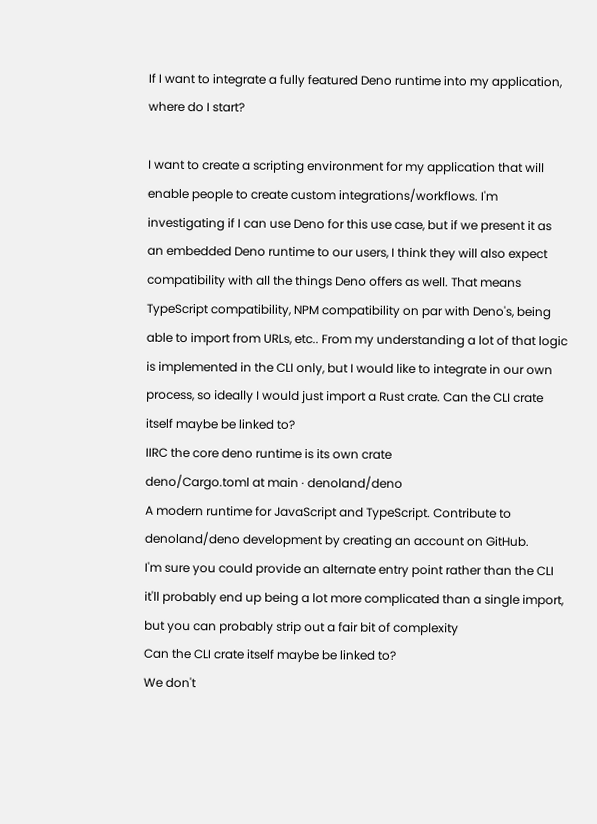If I want to integrate a fully featured Deno runtime into my application, where do I start?

I want to create a scripting environment for my application that will enable people to create custom integrations/workflows. I'm investigating if I can use Deno for this use case, but if we present it as an embedded Deno runtime to our users, I think they will also expect compatibility with all the things Deno offers as well. That means TypeScript compatibility, NPM compatibility on par with Deno's, being able to import from URLs, etc.. From my understanding a lot of that logic is implemented in the CLI only, but I would like to integrate in our own process, so ideally I would just import a Rust crate. Can the CLI crate itself maybe be linked to?
IIRC the core deno runtime is its own crate
deno/Cargo.toml at main · denoland/deno
A modern runtime for JavaScript and TypeScript. Contribute to denoland/deno development by creating an account on GitHub.
I'm sure you could provide an alternate entry point rather than the CLI it'll probably end up being a lot more complicated than a single import, but you can probably strip out a fair bit of complexity
Can the CLI crate itself maybe be linked to?
We don't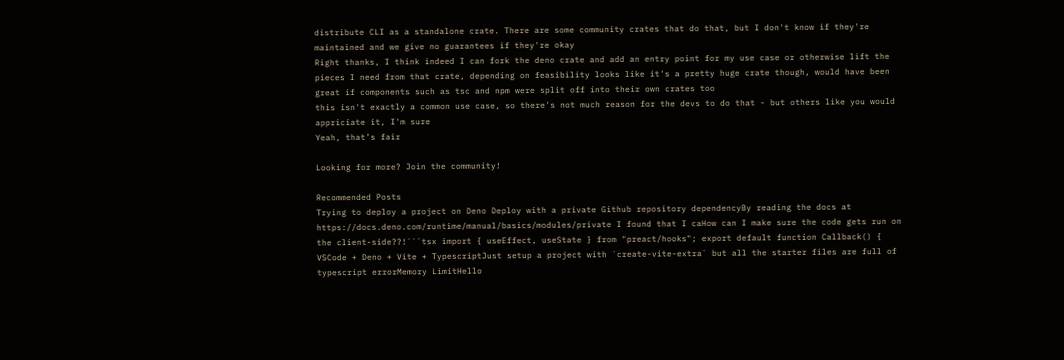distribute CLI as a standalone crate. There are some community crates that do that, but I don't know if they're maintained and we give no guarantees if they're okay
Right thanks, I think indeed I can fork the deno crate and add an entry point for my use case or otherwise lift the pieces I need from that crate, depending on feasibility looks like it's a pretty huge crate though, would have been great if components such as tsc and npm were split off into their own crates too
this isn't exactly a common use case, so there's not much reason for the devs to do that - but others like you would appriciate it, I'm sure
Yeah, that’s fair

Looking for more? Join the community!

Recommended Posts
Trying to deploy a project on Deno Deploy with a private Github repository dependencyBy reading the docs at https://docs.deno.com/runtime/manual/basics/modules/private I found that I caHow can I make sure the code gets run on the client-side??!```tsx import { useEffect, useState } from "preact/hooks"; export default function Callback() { VSCode + Deno + Vite + TypescriptJust setup a project with `create-vite-extra` but all the starter files are full of typescript errorMemory LimitHello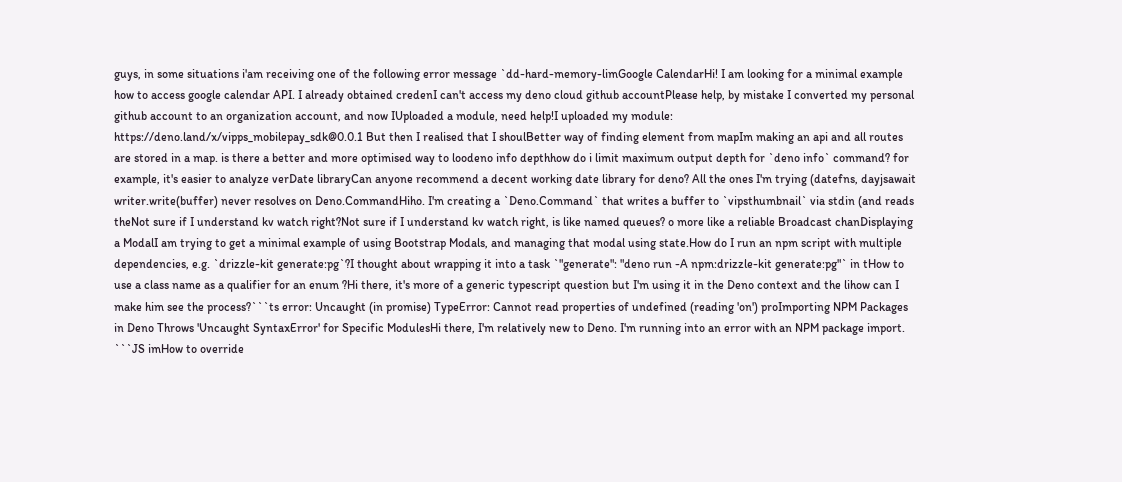guys, in some situations i'am receiving one of the following error message `dd-hard-memory-limGoogle CalendarHi! I am looking for a minimal example how to access google calendar API. I already obtained credenI can't access my deno cloud github accountPlease help, by mistake I converted my personal github account to an organization account, and now IUploaded a module, need help!I uploaded my module: https://deno.land/x/vipps_mobilepay_sdk@0.0.1 But then I realised that I shoulBetter way of finding element from mapIm making an api and all routes are stored in a map. is there a better and more optimised way to loodeno info depthhow do i limit maximum output depth for `deno info` command? for example, it's easier to analyze verDate libraryCan anyone recommend a decent working date library for deno? All the ones I'm trying (datefns, dayjsawait writer.write(buffer) never resolves on Deno.CommandHiho. I'm creating a `Deno.Command` that writes a buffer to `vipsthumbnail` via stdin (and reads theNot sure if I understand kv watch right?Not sure if I understand kv watch right, is like named queues? o more like a reliable Broadcast chanDisplaying a ModalI am trying to get a minimal example of using Bootstrap Modals, and managing that modal using state.How do I run an npm script with multiple dependencies, e.g. `drizzle-kit generate:pg`?I thought about wrapping it into a task `"generate": "deno run -A npm:drizzle-kit generate:pg"` in tHow to use a class name as a qualifier for an enum ?Hi there, it's more of a generic typescript question but I'm using it in the Deno context and the lihow can I make him see the process?```ts error: Uncaught (in promise) TypeError: Cannot read properties of undefined (reading 'on') proImporting NPM Packages in Deno Throws 'Uncaught SyntaxError' for Specific ModulesHi there, I'm relatively new to Deno. I'm running into an error with an NPM package import. ```JS imHow to override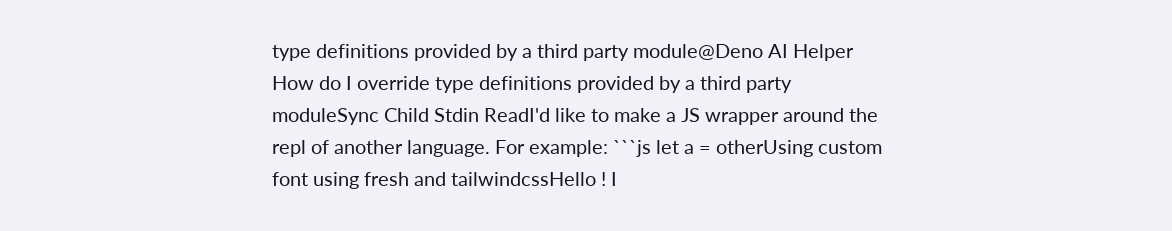type definitions provided by a third party module@Deno AI Helper How do I override type definitions provided by a third party moduleSync Child Stdin ReadI'd like to make a JS wrapper around the repl of another language. For example: ```js let a = otherUsing custom font using fresh and tailwindcssHello ! I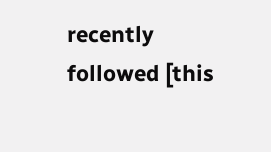recently followed [this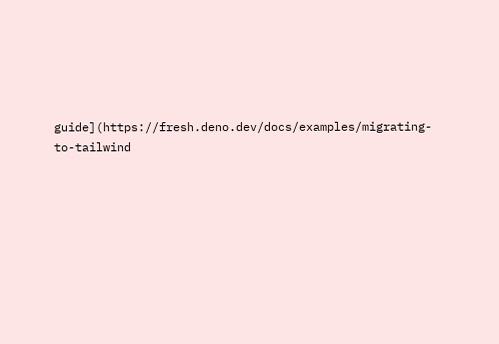guide](https://fresh.deno.dev/docs/examples/migrating-to-tailwind